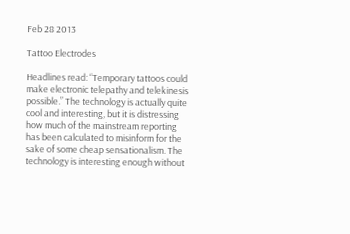Feb 28 2013

Tattoo Electrodes

Headlines read: “Temporary tattoos could make electronic telepathy and telekinesis possible.” The technology is actually quite cool and interesting, but it is distressing how much of the mainstream reporting has been calculated to misinform for the sake of some cheap sensationalism. The technology is interesting enough without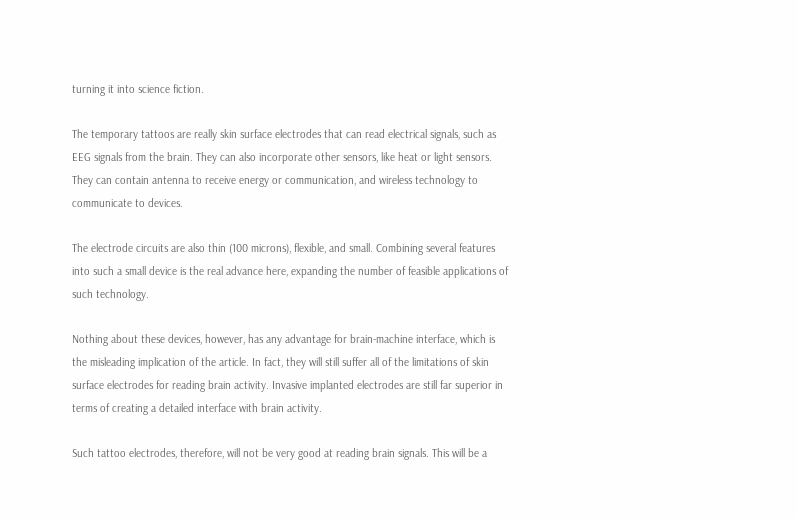turning it into science fiction.

The temporary tattoos are really skin surface electrodes that can read electrical signals, such as EEG signals from the brain. They can also incorporate other sensors, like heat or light sensors. They can contain antenna to receive energy or communication, and wireless technology to communicate to devices.

The electrode circuits are also thin (100 microns), flexible, and small. Combining several features into such a small device is the real advance here, expanding the number of feasible applications of such technology.

Nothing about these devices, however, has any advantage for brain-machine interface, which is the misleading implication of the article. In fact, they will still suffer all of the limitations of skin surface electrodes for reading brain activity. Invasive implanted electrodes are still far superior in terms of creating a detailed interface with brain activity.

Such tattoo electrodes, therefore, will not be very good at reading brain signals. This will be a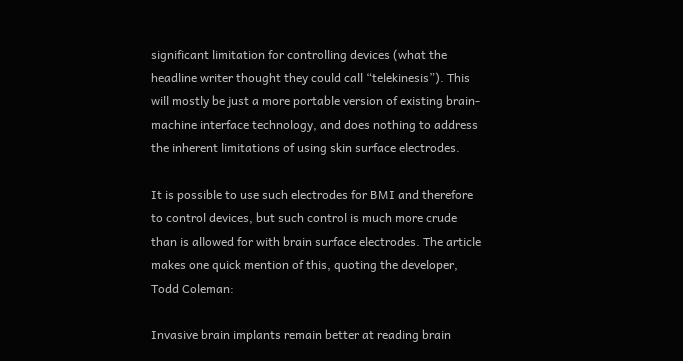significant limitation for controlling devices (what the headline writer thought they could call “telekinesis”). This will mostly be just a more portable version of existing brain-machine interface technology, and does nothing to address the inherent limitations of using skin surface electrodes.

It is possible to use such electrodes for BMI and therefore to control devices, but such control is much more crude than is allowed for with brain surface electrodes. The article makes one quick mention of this, quoting the developer, Todd Coleman:

Invasive brain implants remain better at reading brain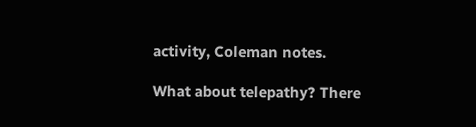activity, Coleman notes.

What about telepathy? There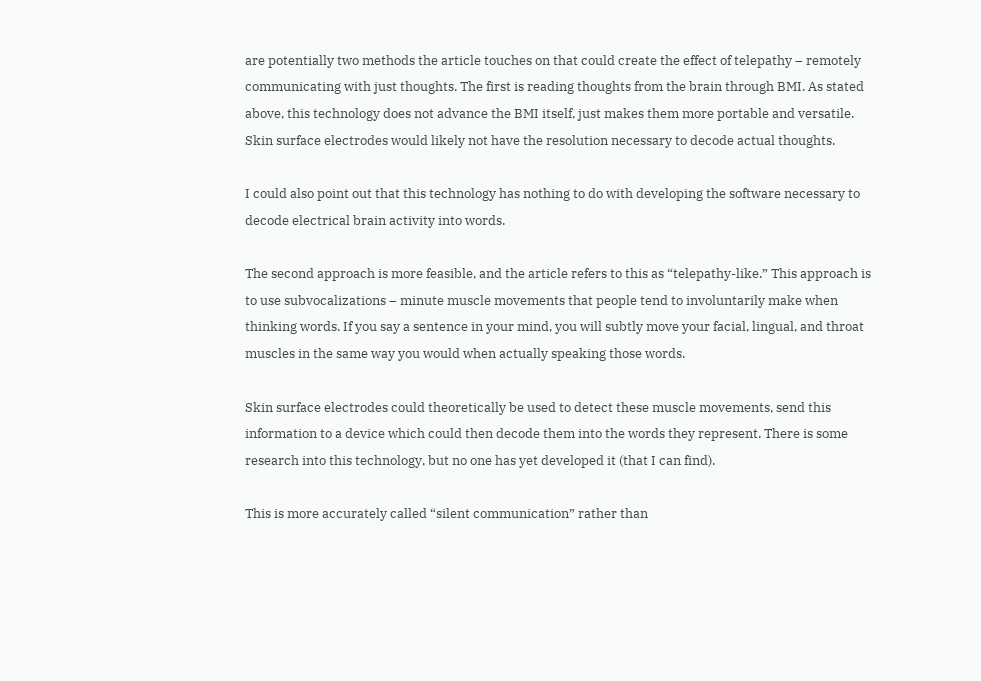are potentially two methods the article touches on that could create the effect of telepathy – remotely communicating with just thoughts. The first is reading thoughts from the brain through BMI. As stated above, this technology does not advance the BMI itself, just makes them more portable and versatile. Skin surface electrodes would likely not have the resolution necessary to decode actual thoughts.

I could also point out that this technology has nothing to do with developing the software necessary to decode electrical brain activity into words.

The second approach is more feasible, and the article refers to this as “telepathy-like.” This approach is to use subvocalizations – minute muscle movements that people tend to involuntarily make when thinking words. If you say a sentence in your mind, you will subtly move your facial, lingual, and throat muscles in the same way you would when actually speaking those words.

Skin surface electrodes could theoretically be used to detect these muscle movements, send this information to a device which could then decode them into the words they represent. There is some research into this technology, but no one has yet developed it (that I can find).

This is more accurately called “silent communication” rather than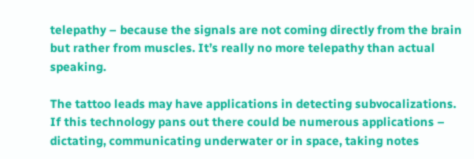telepathy – because the signals are not coming directly from the brain but rather from muscles. It’s really no more telepathy than actual speaking.

The tattoo leads may have applications in detecting subvocalizations. If this technology pans out there could be numerous applications – dictating, communicating underwater or in space, taking notes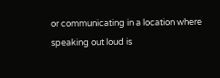or communicating in a location where speaking out loud is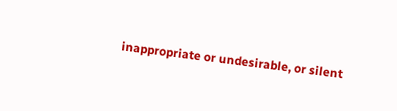inappropriate or undesirable, or silent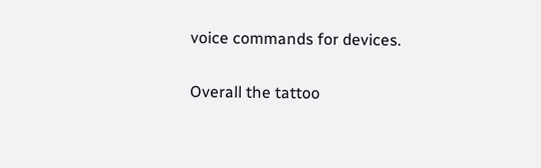voice commands for devices.

Overall the tattoo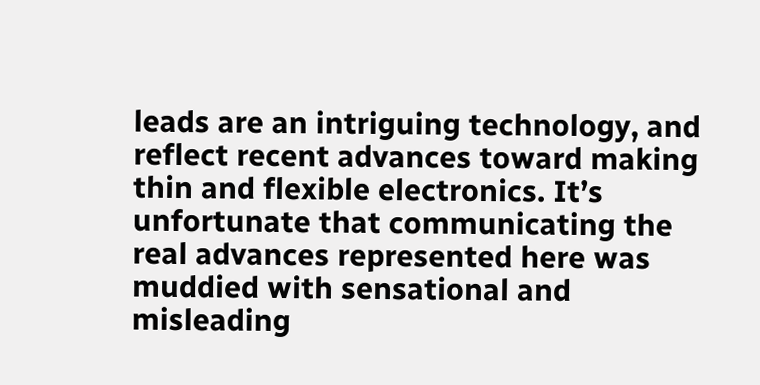leads are an intriguing technology, and reflect recent advances toward making thin and flexible electronics. It’s unfortunate that communicating the real advances represented here was muddied with sensational and misleading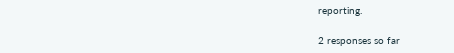reporting.

2 responses so far